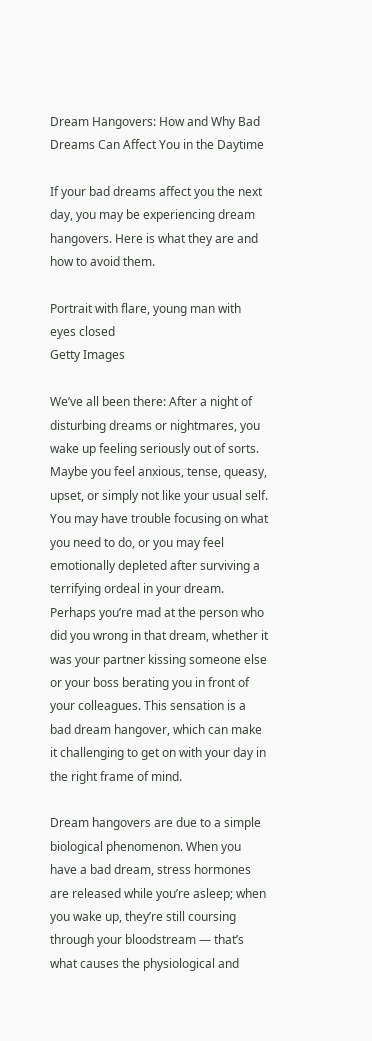Dream Hangovers: How and Why Bad Dreams Can Affect You in the Daytime

If your bad dreams affect you the next day, you may be experiencing dream hangovers. Here is what they are and how to avoid them.

Portrait with flare, young man with eyes closed
Getty Images

We’ve all been there: After a night of disturbing dreams or nightmares, you wake up feeling seriously out of sorts. Maybe you feel anxious, tense, queasy, upset, or simply not like your usual self. You may have trouble focusing on what you need to do, or you may feel emotionally depleted after surviving a terrifying ordeal in your dream. Perhaps you’re mad at the person who did you wrong in that dream, whether it was your partner kissing someone else or your boss berating you in front of your colleagues. This sensation is a bad dream hangover, which can make it challenging to get on with your day in the right frame of mind.

Dream hangovers are due to a simple biological phenomenon. When you have a bad dream, stress hormones are released while you’re asleep; when you wake up, they’re still coursing through your bloodstream — that’s what causes the physiological and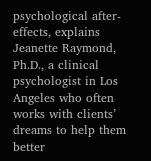psychological after-effects, explains Jeanette Raymond, Ph.D., a clinical psychologist in Los Angeles who often works with clients’ dreams to help them better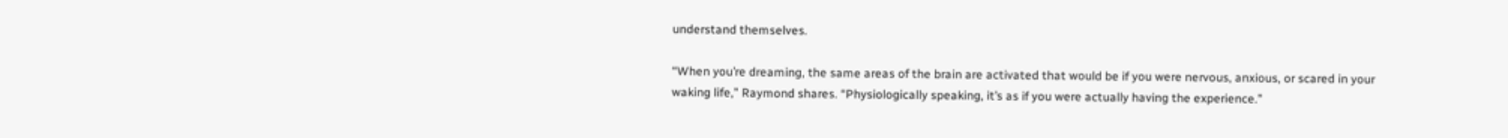understand themselves.

“When you’re dreaming, the same areas of the brain are activated that would be if you were nervous, anxious, or scared in your waking life,” Raymond shares. “Physiologically speaking, it’s as if you were actually having the experience.”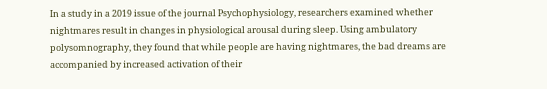In a study in a 2019 issue of the journal Psychophysiology, researchers examined whether nightmares result in changes in physiological arousal during sleep. Using ambulatory polysomnography, they found that while people are having nightmares, the bad dreams are accompanied by increased activation of their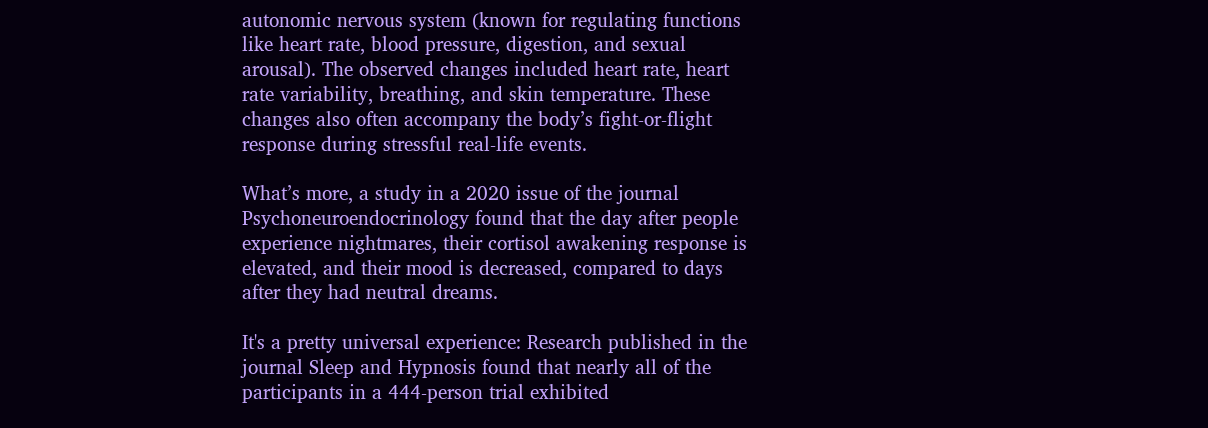autonomic nervous system (known for regulating functions like heart rate, blood pressure, digestion, and sexual arousal). The observed changes included heart rate, heart rate variability, breathing, and skin temperature. These changes also often accompany the body’s fight-or-flight response during stressful real-life events.

What’s more, a study in a 2020 issue of the journal Psychoneuroendocrinology found that the day after people experience nightmares, their cortisol awakening response is elevated, and their mood is decreased, compared to days after they had neutral dreams.

It's a pretty universal experience: Research published in the journal Sleep and Hypnosis found that nearly all of the participants in a 444-person trial exhibited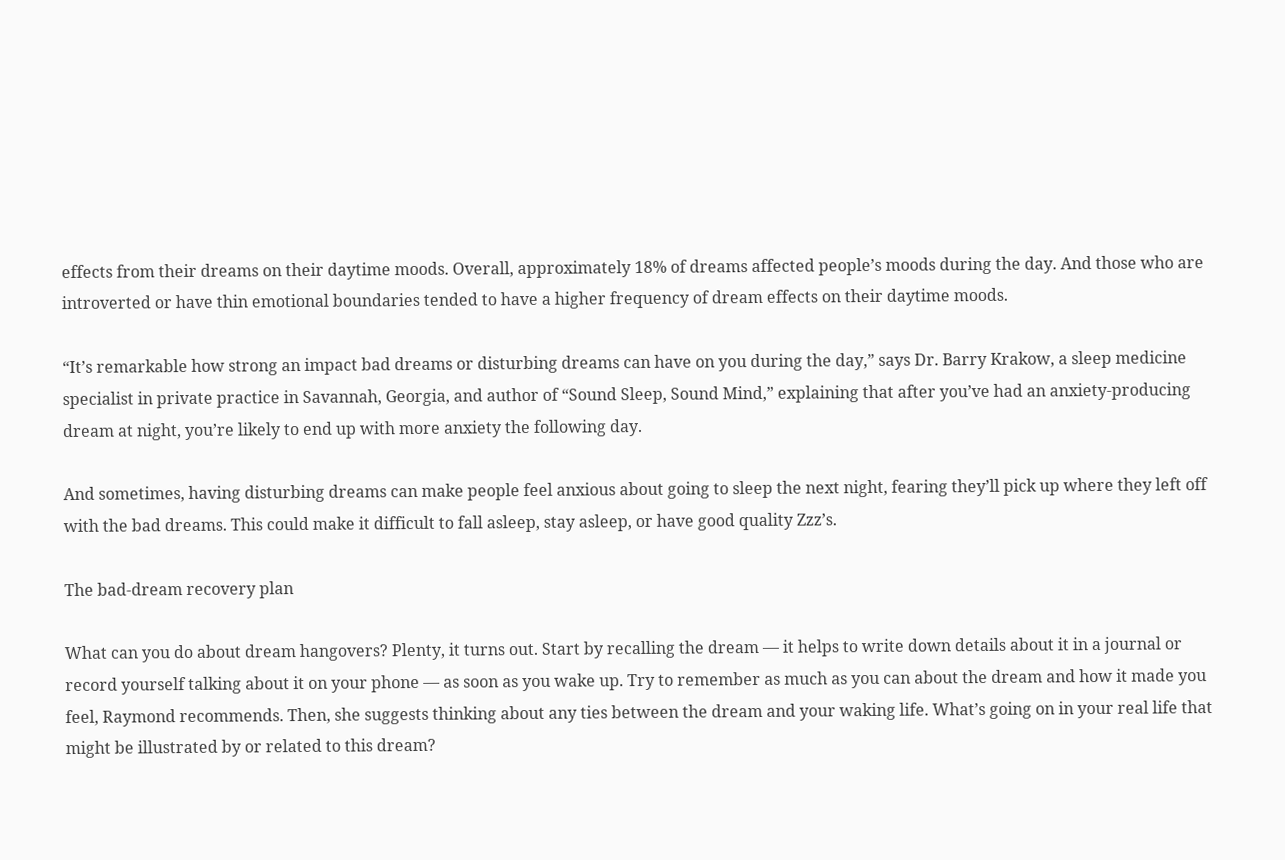effects from their dreams on their daytime moods. Overall, approximately 18% of dreams affected people’s moods during the day. And those who are introverted or have thin emotional boundaries tended to have a higher frequency of dream effects on their daytime moods.

“It’s remarkable how strong an impact bad dreams or disturbing dreams can have on you during the day,” says Dr. Barry Krakow, a sleep medicine specialist in private practice in Savannah, Georgia, and author of “Sound Sleep, Sound Mind,” explaining that after you’ve had an anxiety-producing dream at night, you’re likely to end up with more anxiety the following day.

And sometimes, having disturbing dreams can make people feel anxious about going to sleep the next night, fearing they’ll pick up where they left off with the bad dreams. This could make it difficult to fall asleep, stay asleep, or have good quality Zzz’s.

The bad-dream recovery plan

What can you do about dream hangovers? Plenty, it turns out. Start by recalling the dream — it helps to write down details about it in a journal or record yourself talking about it on your phone — as soon as you wake up. Try to remember as much as you can about the dream and how it made you feel, Raymond recommends. Then, she suggests thinking about any ties between the dream and your waking life. What’s going on in your real life that might be illustrated by or related to this dream?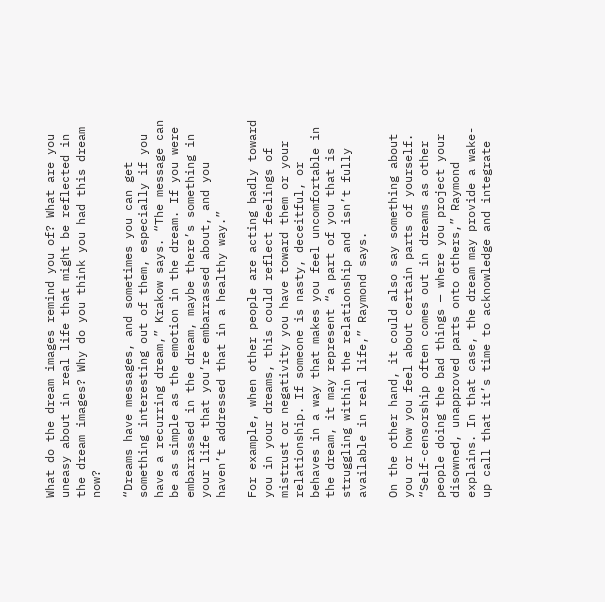What do the dream images remind you of? What are you uneasy about in real life that might be reflected in the dream images? Why do you think you had this dream now?

“Dreams have messages, and sometimes you can get something interesting out of them, especially if you have a recurring dream,” Krakow says. “The message can be as simple as the emotion in the dream. If you were embarrassed in the dream, maybe there’s something in your life that you’re embarrassed about, and you haven’t addressed that in a healthy way.”

For example, when other people are acting badly toward you in your dreams, this could reflect feelings of mistrust or negativity you have toward them or your relationship. If someone is nasty, deceitful, or behaves in a way that makes you feel uncomfortable in the dream, it may represent “a part of you that is struggling within the relationship and isn’t fully available in real life,” Raymond says.

On the other hand, it could also say something about you or how you feel about certain parts of yourself. “Self-censorship often comes out in dreams as other people doing the bad things — where you project your disowned, unapproved parts onto others,” Raymond explains. In that case, the dream may provide a wake-up call that it’s time to acknowledge and integrate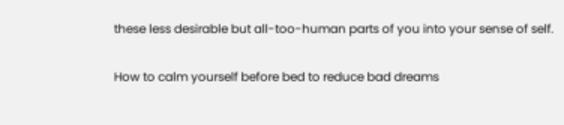these less desirable but all-too-human parts of you into your sense of self.

How to calm yourself before bed to reduce bad dreams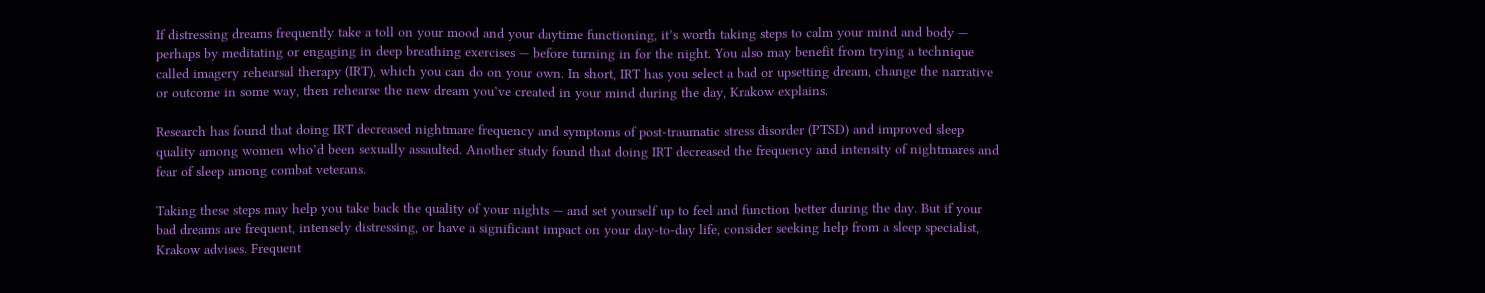If distressing dreams frequently take a toll on your mood and your daytime functioning, it’s worth taking steps to calm your mind and body — perhaps by meditating or engaging in deep breathing exercises — before turning in for the night. You also may benefit from trying a technique called imagery rehearsal therapy (IRT), which you can do on your own. In short, IRT has you select a bad or upsetting dream, change the narrative or outcome in some way, then rehearse the new dream you’ve created in your mind during the day, Krakow explains.

Research has found that doing IRT decreased nightmare frequency and symptoms of post-traumatic stress disorder (PTSD) and improved sleep quality among women who’d been sexually assaulted. Another study found that doing IRT decreased the frequency and intensity of nightmares and fear of sleep among combat veterans.

Taking these steps may help you take back the quality of your nights — and set yourself up to feel and function better during the day. But if your bad dreams are frequent, intensely distressing, or have a significant impact on your day-to-day life, consider seeking help from a sleep specialist, Krakow advises. Frequent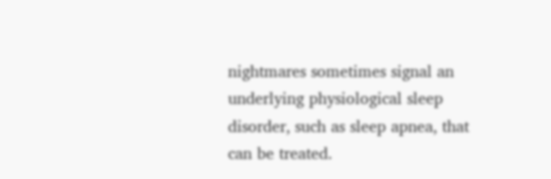nightmares sometimes signal an underlying physiological sleep disorder, such as sleep apnea, that can be treated.